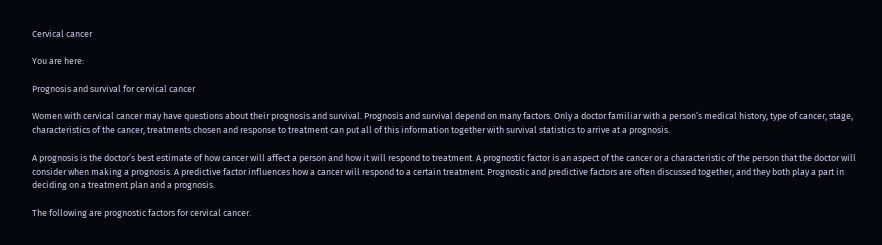Cervical cancer

You are here:

Prognosis and survival for cervical cancer

Women with cervical cancer may have questions about their prognosis and survival. Prognosis and survival depend on many factors. Only a doctor familiar with a person’s medical history, type of cancer, stage, characteristics of the cancer, treatments chosen and response to treatment can put all of this information together with survival statistics to arrive at a prognosis.

A prognosis is the doctor’s best estimate of how cancer will affect a person and how it will respond to treatment. A prognostic factor is an aspect of the cancer or a characteristic of the person that the doctor will consider when making a prognosis. A predictive factor influences how a cancer will respond to a certain treatment. Prognostic and predictive factors are often discussed together, and they both play a part in deciding on a treatment plan and a prognosis.

The following are prognostic factors for cervical cancer.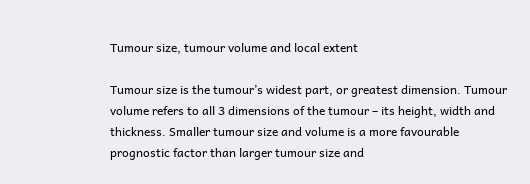Tumour size, tumour volume and local extent

Tumour size is the tumour’s widest part, or greatest dimension. Tumour volume refers to all 3 dimensions of the tumour – its height, width and thickness. Smaller tumour size and volume is a more favourable prognostic factor than larger tumour size and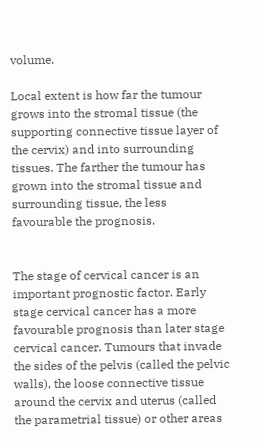volume.

Local extent is how far the tumour grows into the stromal tissue (the supporting connective tissue layer of the cervix) and into surrounding tissues. The farther the tumour has grown into the stromal tissue and surrounding tissue, the less favourable the prognosis.


The stage of cervical cancer is an important prognostic factor. Early stage cervical cancer has a more favourable prognosis than later stage cervical cancer. Tumours that invade the sides of the pelvis (called the pelvic walls), the loose connective tissue around the cervix and uterus (called the parametrial tissue) or other areas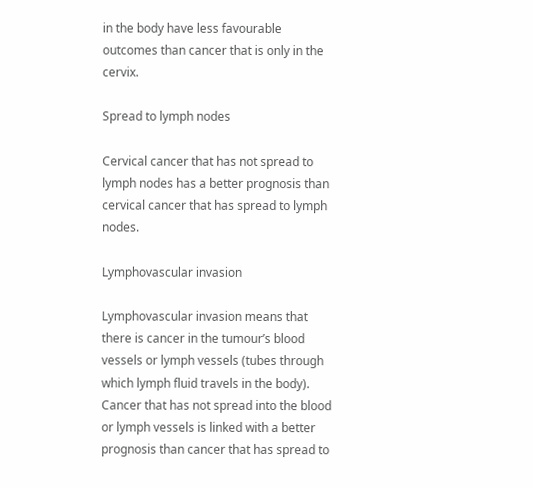in the body have less favourable outcomes than cancer that is only in the cervix.

Spread to lymph nodes

Cervical cancer that has not spread to lymph nodes has a better prognosis than cervical cancer that has spread to lymph nodes.

Lymphovascular invasion

Lymphovascular invasion means that there is cancer in the tumour’s blood vessels or lymph vessels (tubes through which lymph fluid travels in the body). Cancer that has not spread into the blood or lymph vessels is linked with a better prognosis than cancer that has spread to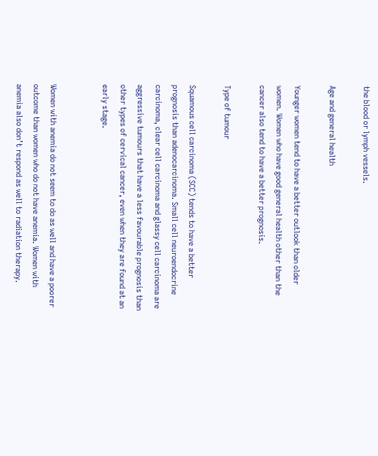the blood or lymph vessels.

Age and general health

Younger women tend to have a better outlook than older women. Women who have good general health other than the cancer also tend to have a better prognosis.

Type of tumour

Squamous cell carcinoma (SCC) tends to have a better prognosis than adenocarcinoma. Small cell neuroendocrine carcinoma, clear cell carcinoma and glassy cell carcinoma are aggressive tumours that have a less favourable prognosis than other types of cervical cancer, even when they are found at an early stage.


Women with anemia do not seem to do as well and have a poorer outcome than women who do not have anemia. Women with anemia also don’t respond as well to radiation therapy.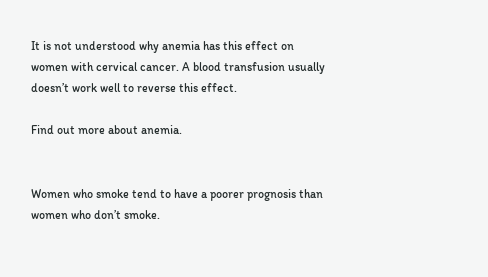It is not understood why anemia has this effect on women with cervical cancer. A blood transfusion usually doesn’t work well to reverse this effect.

Find out more about anemia.


Women who smoke tend to have a poorer prognosis than women who don’t smoke.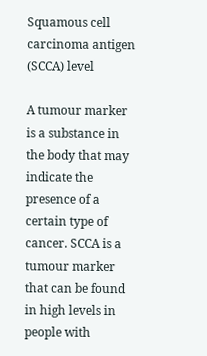Squamous cell carcinoma antigen (SCCA) level

A tumour marker is a substance in the body that may indicate the presence of a certain type of cancer. SCCA is a tumour marker that can be found in high levels in people with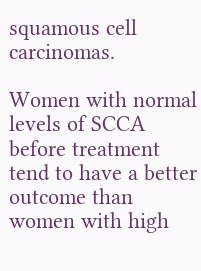squamous cell carcinomas.

Women with normal levels of SCCA before treatment tend to have a better outcome than women with high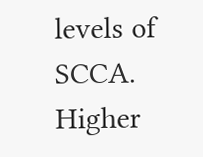levels of SCCA. Higher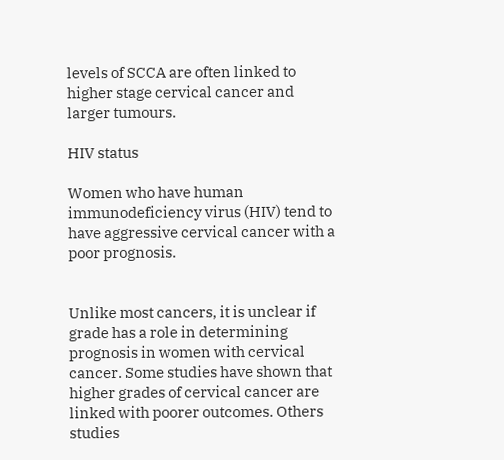levels of SCCA are often linked to higher stage cervical cancer and larger tumours.

HIV status

Women who have human immunodeficiency virus (HIV) tend to have aggressive cervical cancer with a poor prognosis.


Unlike most cancers, it is unclear if grade has a role in determining prognosis in women with cervical cancer. Some studies have shown that higher grades of cervical cancer are linked with poorer outcomes. Others studies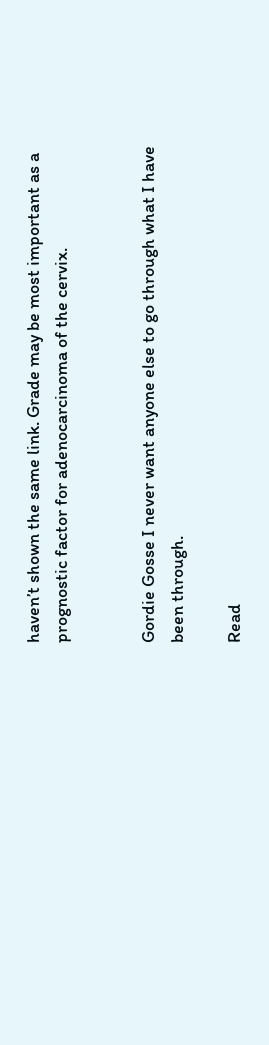haven’t shown the same link. Grade may be most important as a prognostic factor for adenocarcinoma of the cervix.


Gordie Gosse I never want anyone else to go through what I have been through.

Read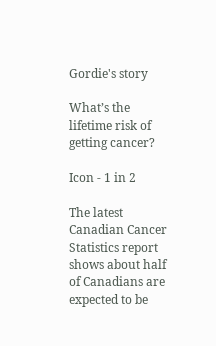Gordie's story

What’s the lifetime risk of getting cancer?

Icon - 1 in 2

The latest Canadian Cancer Statistics report shows about half of Canadians are expected to be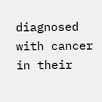diagnosed with cancer in their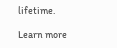lifetime.

Learn more